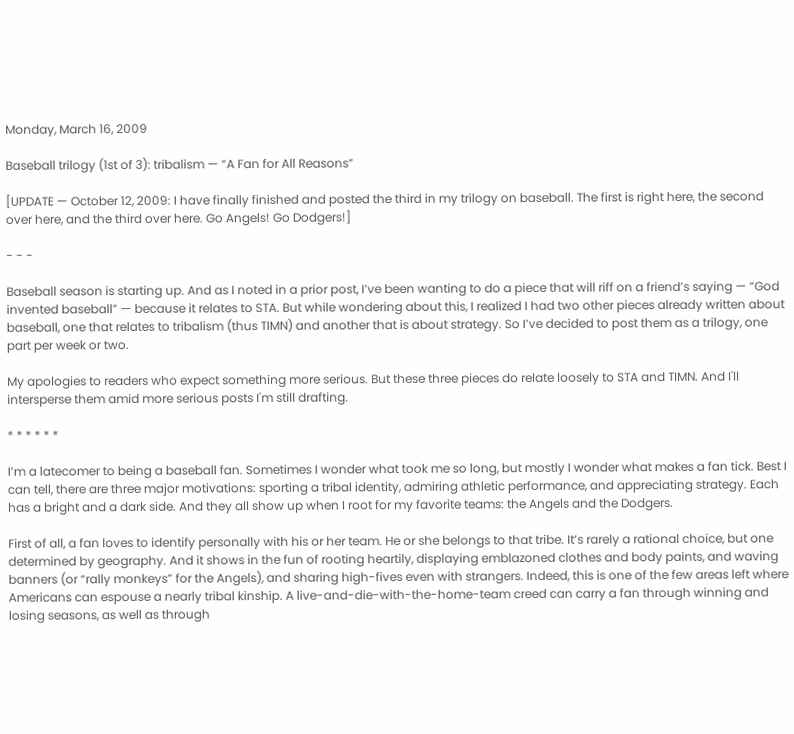Monday, March 16, 2009

Baseball trilogy (1st of 3): tribalism — “A Fan for All Reasons”

[UPDATE — October 12, 2009: I have finally finished and posted the third in my trilogy on baseball. The first is right here, the second over here, and the third over here. Go Angels! Go Dodgers!]

- - -

Baseball season is starting up. And as I noted in a prior post, I’ve been wanting to do a piece that will riff on a friend’s saying — “God invented baseball” — because it relates to STA. But while wondering about this, I realized I had two other pieces already written about baseball, one that relates to tribalism (thus TIMN) and another that is about strategy. So I’ve decided to post them as a trilogy, one part per week or two.

My apologies to readers who expect something more serious. But these three pieces do relate loosely to STA and TIMN. And I'll intersperse them amid more serious posts I'm still drafting.

* * * * * *

I’m a latecomer to being a baseball fan. Sometimes I wonder what took me so long, but mostly I wonder what makes a fan tick. Best I can tell, there are three major motivations: sporting a tribal identity, admiring athletic performance, and appreciating strategy. Each has a bright and a dark side. And they all show up when I root for my favorite teams: the Angels and the Dodgers.

First of all, a fan loves to identify personally with his or her team. He or she belongs to that tribe. It’s rarely a rational choice, but one determined by geography. And it shows in the fun of rooting heartily, displaying emblazoned clothes and body paints, and waving banners (or “rally monkeys” for the Angels), and sharing high-fives even with strangers. Indeed, this is one of the few areas left where Americans can espouse a nearly tribal kinship. A live-and-die-with-the-home-team creed can carry a fan through winning and losing seasons, as well as through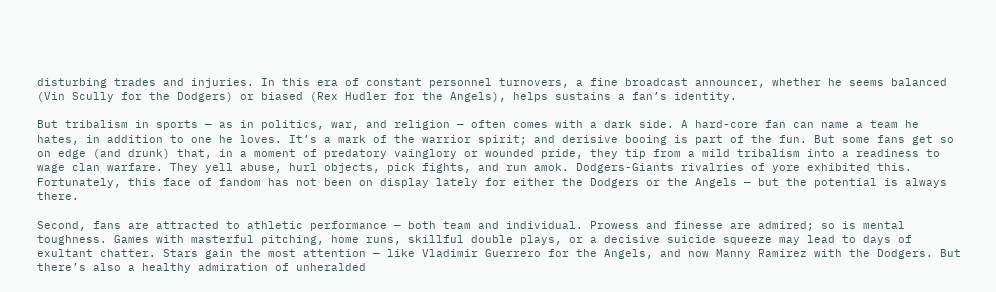disturbing trades and injuries. In this era of constant personnel turnovers, a fine broadcast announcer, whether he seems balanced (Vin Scully for the Dodgers) or biased (Rex Hudler for the Angels), helps sustains a fan’s identity.

But tribalism in sports — as in politics, war, and religion — often comes with a dark side. A hard-core fan can name a team he hates, in addition to one he loves. It’s a mark of the warrior spirit; and derisive booing is part of the fun. But some fans get so on edge (and drunk) that, in a moment of predatory vainglory or wounded pride, they tip from a mild tribalism into a readiness to wage clan warfare. They yell abuse, hurl objects, pick fights, and run amok. Dodgers-Giants rivalries of yore exhibited this. Fortunately, this face of fandom has not been on display lately for either the Dodgers or the Angels — but the potential is always there.

Second, fans are attracted to athletic performance — both team and individual. Prowess and finesse are admired; so is mental toughness. Games with masterful pitching, home runs, skillful double plays, or a decisive suicide squeeze may lead to days of exultant chatter. Stars gain the most attention — like Vladimir Guerrero for the Angels, and now Manny Ramirez with the Dodgers. But there’s also a healthy admiration of unheralded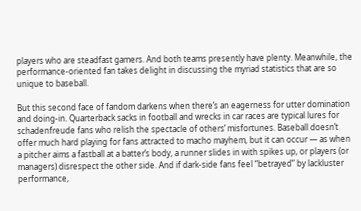players who are steadfast gamers. And both teams presently have plenty. Meanwhile, the performance-oriented fan takes delight in discussing the myriad statistics that are so unique to baseball.

But this second face of fandom darkens when there’s an eagerness for utter domination and doing-in. Quarterback sacks in football and wrecks in car races are typical lures for schadenfreude fans who relish the spectacle of others’ misfortunes. Baseball doesn’t offer much hard playing for fans attracted to macho mayhem, but it can occur — as when a pitcher aims a fastball at a batter’s body, a runner slides in with spikes up, or players (or managers) disrespect the other side. And if dark-side fans feel “betrayed” by lackluster performance,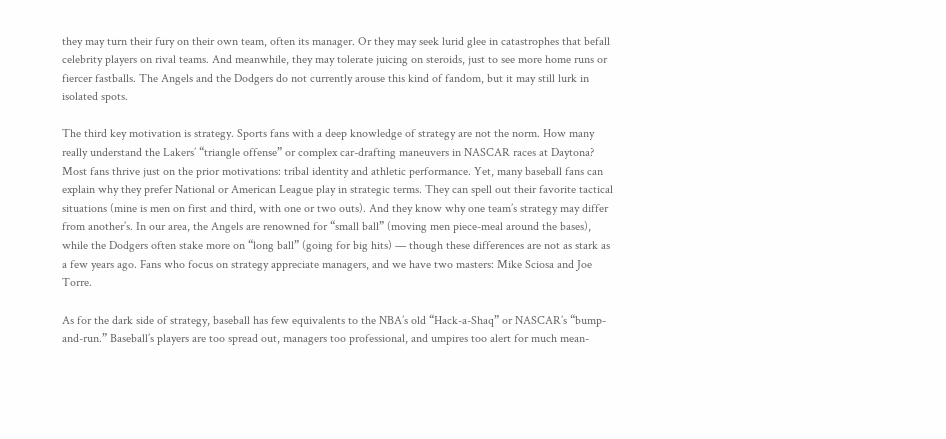they may turn their fury on their own team, often its manager. Or they may seek lurid glee in catastrophes that befall celebrity players on rival teams. And meanwhile, they may tolerate juicing on steroids, just to see more home runs or fiercer fastballs. The Angels and the Dodgers do not currently arouse this kind of fandom, but it may still lurk in isolated spots.

The third key motivation is strategy. Sports fans with a deep knowledge of strategy are not the norm. How many really understand the Lakers’ “triangle offense” or complex car-drafting maneuvers in NASCAR races at Daytona? Most fans thrive just on the prior motivations: tribal identity and athletic performance. Yet, many baseball fans can explain why they prefer National or American League play in strategic terms. They can spell out their favorite tactical situations (mine is men on first and third, with one or two outs). And they know why one team’s strategy may differ from another’s. In our area, the Angels are renowned for “small ball” (moving men piece-meal around the bases), while the Dodgers often stake more on “long ball” (going for big hits) — though these differences are not as stark as a few years ago. Fans who focus on strategy appreciate managers, and we have two masters: Mike Sciosa and Joe Torre.

As for the dark side of strategy, baseball has few equivalents to the NBA’s old “Hack-a-Shaq” or NASCAR’s “bump-and-run.” Baseball’s players are too spread out, managers too professional, and umpires too alert for much mean-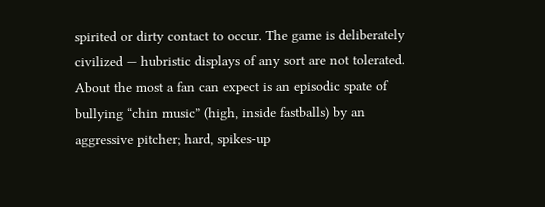spirited or dirty contact to occur. The game is deliberately civilized — hubristic displays of any sort are not tolerated. About the most a fan can expect is an episodic spate of bullying “chin music” (high, inside fastballs) by an aggressive pitcher; hard, spikes-up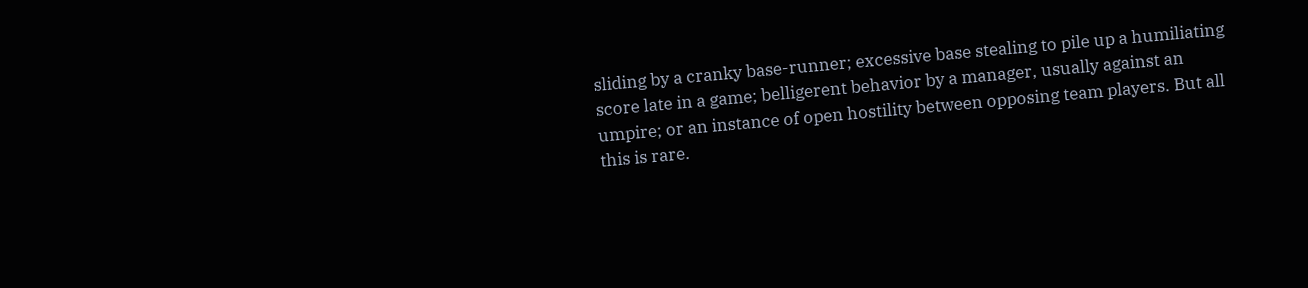sliding by a cranky base-runner; excessive base stealing to pile up a humiliating score late in a game; belligerent behavior by a manager, usually against an umpire; or an instance of open hostility between opposing team players. But all this is rare.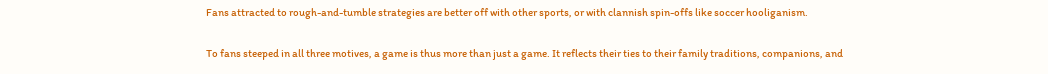Fans attracted to rough-and-tumble strategies are better off with other sports, or with clannish spin-offs like soccer hooliganism.

To fans steeped in all three motives, a game is thus more than just a game. It reflects their ties to their family traditions, companions, and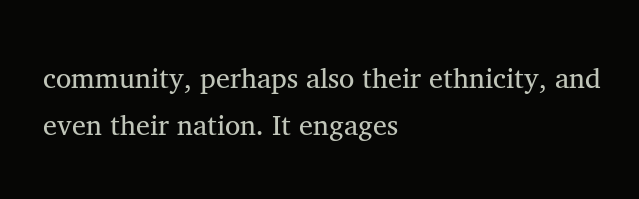community, perhaps also their ethnicity, and even their nation. It engages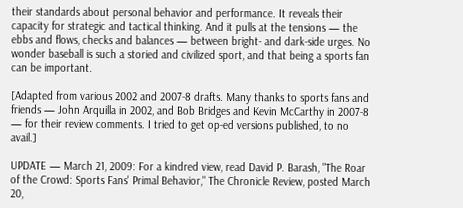their standards about personal behavior and performance. It reveals their capacity for strategic and tactical thinking. And it pulls at the tensions — the ebbs and flows, checks and balances — between bright- and dark-side urges. No wonder baseball is such a storied and civilized sport, and that being a sports fan can be important.

[Adapted from various 2002 and 2007-8 drafts. Many thanks to sports fans and friends — John Arquilla in 2002, and Bob Bridges and Kevin McCarthy in 2007-8 — for their review comments. I tried to get op-ed versions published, to no avail.]

UPDATE — March 21, 2009: For a kindred view, read David P. Barash, "The Roar of the Crowd: Sports Fans' Primal Behavior," The Chronicle Review, posted March 20,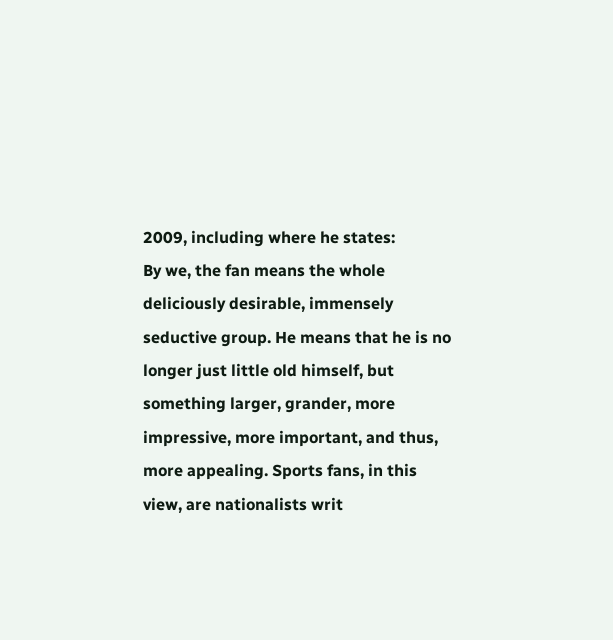2009, including where he states:
By we, the fan means the whole deliciously desirable, immensely seductive group. He means that he is no longer just little old himself, but something larger, grander, more impressive, more important, and thus, more appealing. Sports fans, in this view, are nationalists writ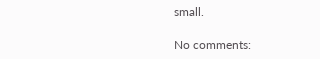small.

No comments: